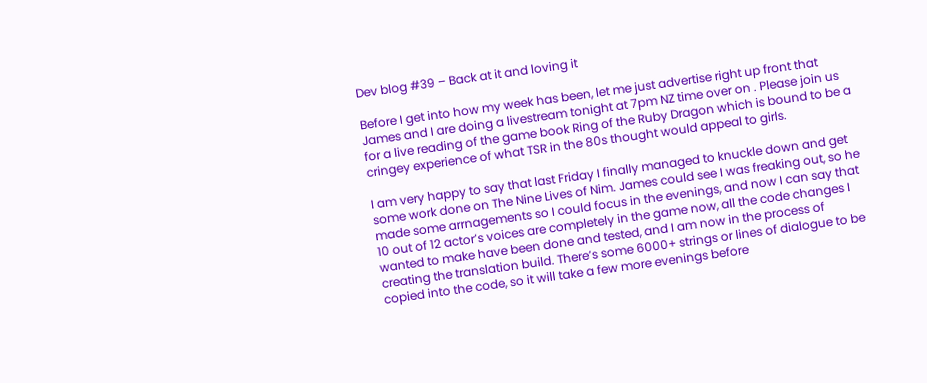Dev blog #39 – Back at it and loving it

Before I get into how my week has been, let me just advertise right up front that James and I are doing a livestream tonight at 7pm NZ time over on . Please join us for a live reading of the game book Ring of the Ruby Dragon which is bound to be a cringey experience of what TSR in the 80s thought would appeal to girls.

I am very happy to say that last Friday I finally managed to knuckle down and get some work done on The Nine Lives of Nim. James could see I was freaking out, so he made some arrnagements so I could focus in the evenings, and now I can say that 10 out of 12 actor’s voices are completely in the game now, all the code changes I wanted to make have been done and tested, and I am now in the process of creating the translation build. There’s some 6000+ strings or lines of dialogue to be copied into the code, so it will take a few more evenings before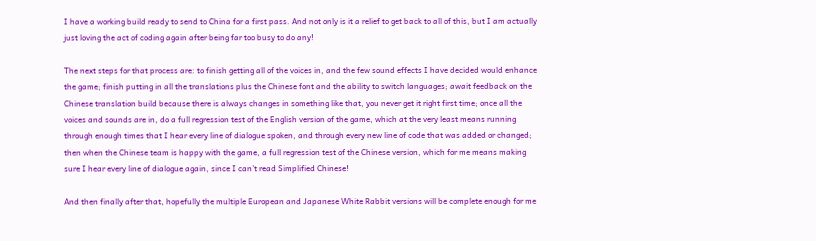I have a working build ready to send to China for a first pass. And not only is it a relief to get back to all of this, but I am actually just loving the act of coding again after being far too busy to do any!

The next steps for that process are: to finish getting all of the voices in, and the few sound effects I have decided would enhance the game; finish putting in all the translations plus the Chinese font and the ability to switch languages; await feedback on the Chinese translation build because there is always changes in something like that, you never get it right first time; once all the voices and sounds are in, do a full regression test of the English version of the game, which at the very least means running through enough times that I hear every line of dialogue spoken, and through every new line of code that was added or changed; then when the Chinese team is happy with the game, a full regression test of the Chinese version, which for me means making sure I hear every line of dialogue again, since I can’t read Simplified Chinese!

And then finally after that, hopefully the multiple European and Japanese White Rabbit versions will be complete enough for me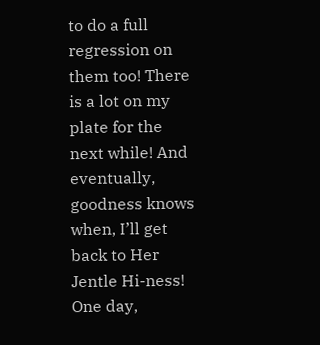to do a full regression on them too! There is a lot on my plate for the next while! And eventually, goodness knows when, I’ll get back to Her Jentle Hi-ness! One day,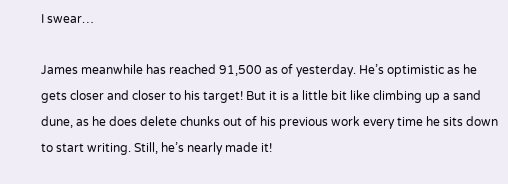I swear…

James meanwhile has reached 91,500 as of yesterday. He’s optimistic as he gets closer and closer to his target! But it is a little bit like climbing up a sand dune, as he does delete chunks out of his previous work every time he sits down to start writing. Still, he’s nearly made it!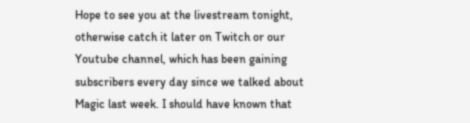Hope to see you at the livestream tonight, otherwise catch it later on Twitch or our Youtube channel, which has been gaining subscribers every day since we talked about Magic last week. I should have known that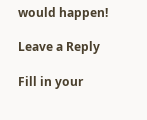would happen!

Leave a Reply

Fill in your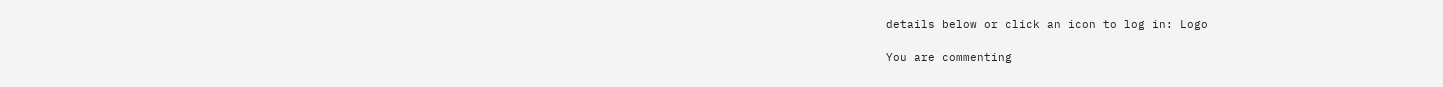details below or click an icon to log in: Logo

You are commenting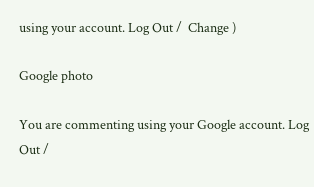using your account. Log Out /  Change )

Google photo

You are commenting using your Google account. Log Out /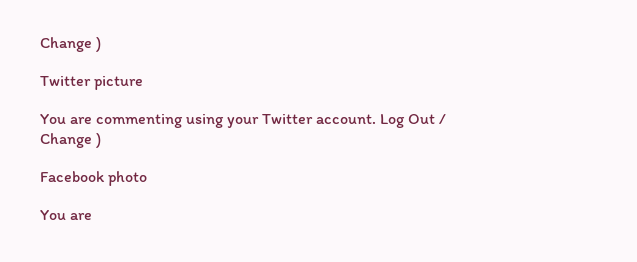Change )

Twitter picture

You are commenting using your Twitter account. Log Out /  Change )

Facebook photo

You are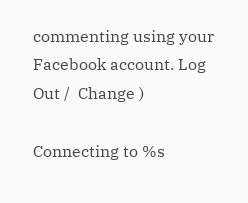commenting using your Facebook account. Log Out /  Change )

Connecting to %s